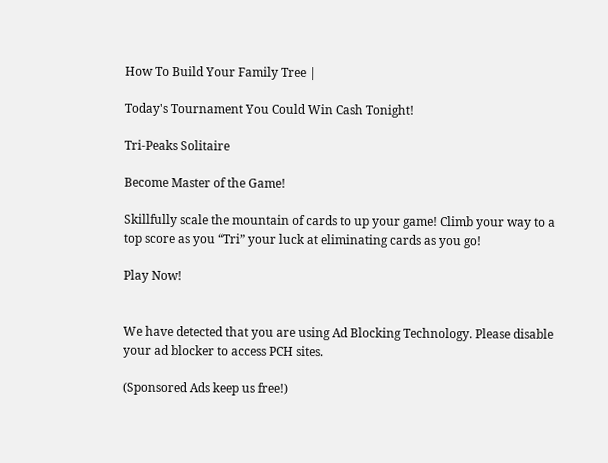How To Build Your Family Tree |

Today's Tournament You Could Win Cash Tonight!

Tri-Peaks Solitaire

Become Master of the Game!

Skillfully scale the mountain of cards to up your game! Climb your way to a top score as you “Tri” your luck at eliminating cards as you go!

Play Now!


We have detected that you are using Ad Blocking Technology. Please disable your ad blocker to access PCH sites.

(Sponsored Ads keep us free!)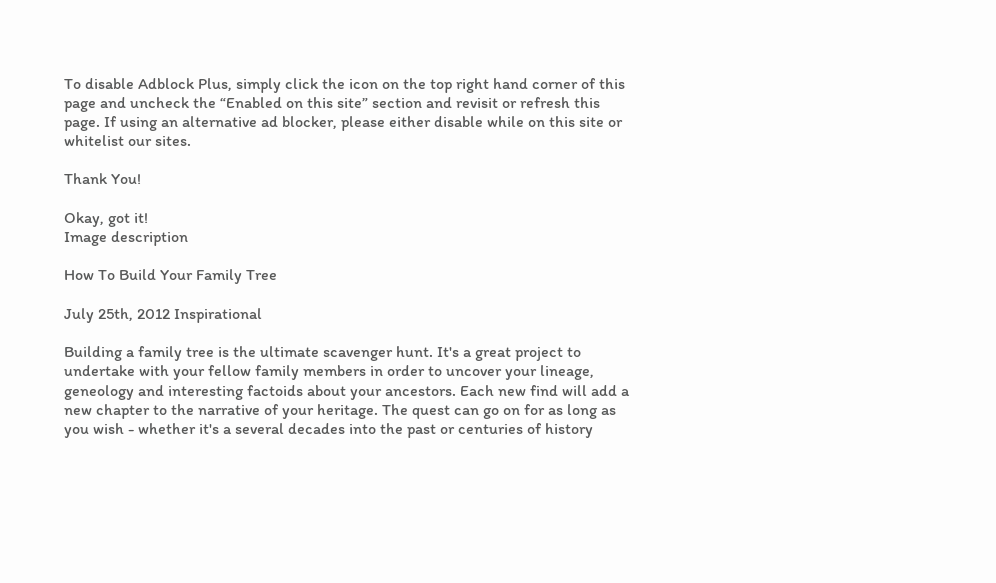To disable Adblock Plus, simply click the icon on the top right hand corner of this page and uncheck the “Enabled on this site” section and revisit or refresh this page. If using an alternative ad blocker, please either disable while on this site or whitelist our sites.

Thank You!

Okay, got it!
Image description

How To Build Your Family Tree

July 25th, 2012 Inspirational

Building a family tree is the ultimate scavenger hunt. It's a great project to undertake with your fellow family members in order to uncover your lineage, geneology and interesting factoids about your ancestors. Each new find will add a new chapter to the narrative of your heritage. The quest can go on for as long as you wish - whether it's a several decades into the past or centuries of history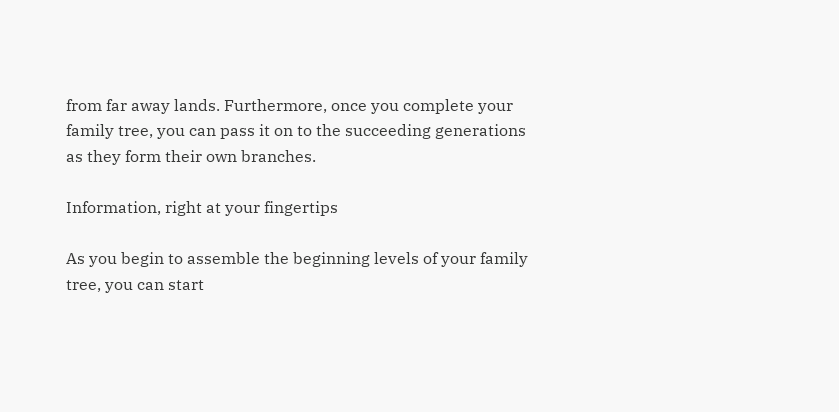from far away lands. Furthermore, once you complete your family tree, you can pass it on to the succeeding generations as they form their own branches.

Information, right at your fingertips

As you begin to assemble the beginning levels of your family tree, you can start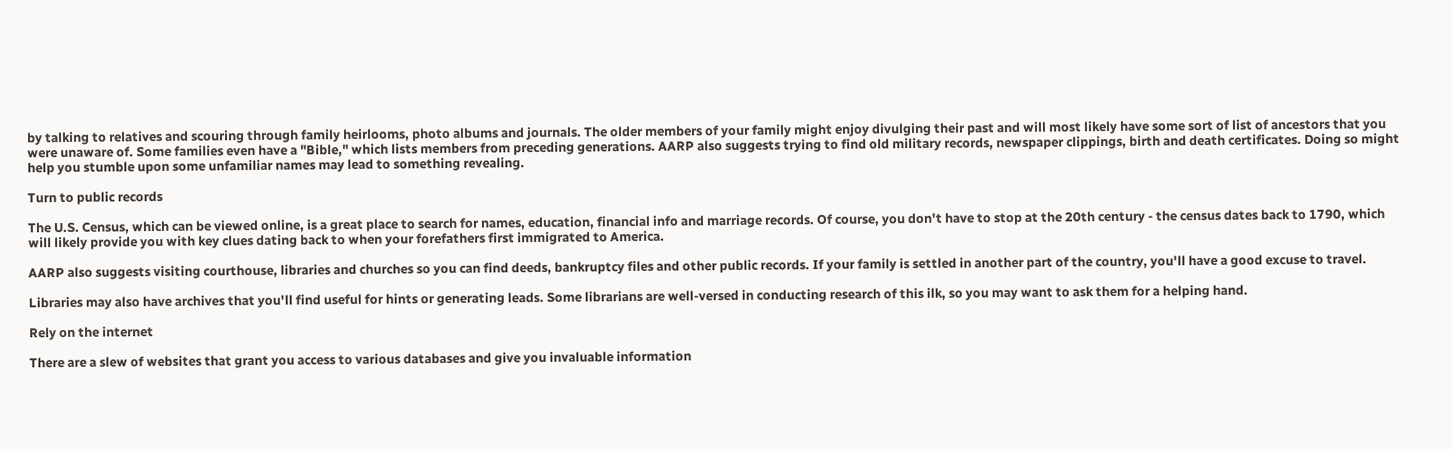by talking to relatives and scouring through family heirlooms, photo albums and journals. The older members of your family might enjoy divulging their past and will most likely have some sort of list of ancestors that you were unaware of. Some families even have a "Bible," which lists members from preceding generations. AARP also suggests trying to find old military records, newspaper clippings, birth and death certificates. Doing so might help you stumble upon some unfamiliar names may lead to something revealing.

Turn to public records

The U.S. Census, which can be viewed online, is a great place to search for names, education, financial info and marriage records. Of course, you don't have to stop at the 20th century - the census dates back to 1790, which will likely provide you with key clues dating back to when your forefathers first immigrated to America.

AARP also suggests visiting courthouse, libraries and churches so you can find deeds, bankruptcy files and other public records. If your family is settled in another part of the country, you'll have a good excuse to travel.

Libraries may also have archives that you'll find useful for hints or generating leads. Some librarians are well-versed in conducting research of this ilk, so you may want to ask them for a helping hand.

Rely on the internet

There are a slew of websites that grant you access to various databases and give you invaluable information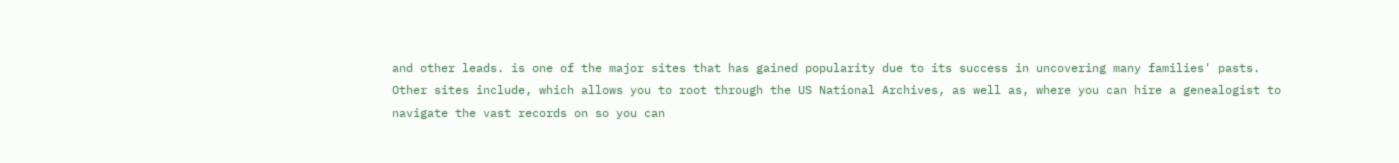and other leads. is one of the major sites that has gained popularity due to its success in uncovering many families' pasts. Other sites include, which allows you to root through the US National Archives, as well as, where you can hire a genealogist to navigate the vast records on so you can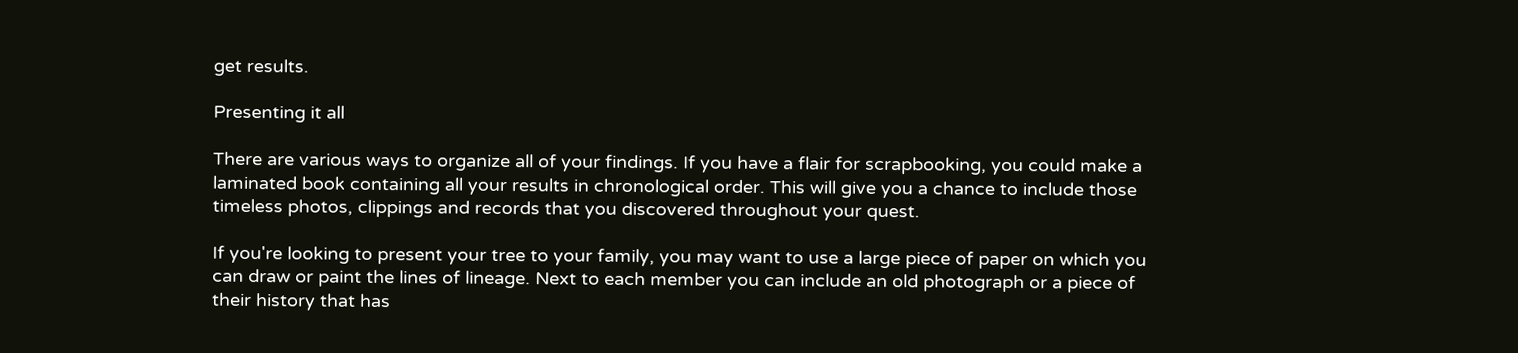get results.

Presenting it all

There are various ways to organize all of your findings. If you have a flair for scrapbooking, you could make a laminated book containing all your results in chronological order. This will give you a chance to include those timeless photos, clippings and records that you discovered throughout your quest.

If you're looking to present your tree to your family, you may want to use a large piece of paper on which you can draw or paint the lines of lineage. Next to each member you can include an old photograph or a piece of their history that has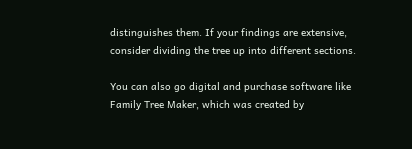distinguishes them. If your findings are extensive, consider dividing the tree up into different sections.

You can also go digital and purchase software like Family Tree Maker, which was created by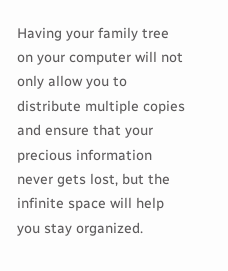Having your family tree on your computer will not only allow you to distribute multiple copies and ensure that your precious information never gets lost, but the infinite space will help you stay organized.